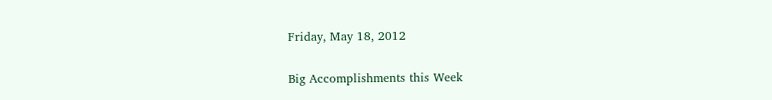Friday, May 18, 2012

Big Accomplishments this Week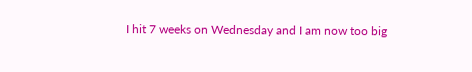I hit 7 weeks on Wednesday and I am now too big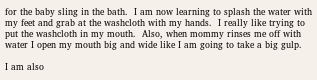for the baby sling in the bath.  I am now learning to splash the water with my feet and grab at the washcloth with my hands.  I really like trying to put the washcloth in my mouth.  Also, when mommy rinses me off with water I open my mouth big and wide like I am going to take a big gulp.

I am also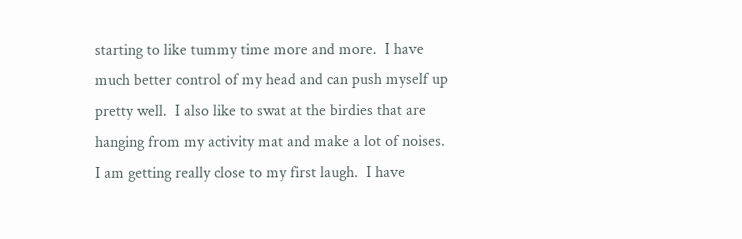starting to like tummy time more and more.  I have much better control of my head and can push myself up pretty well.  I also like to swat at the birdies that are hanging from my activity mat and make a lot of noises.  I am getting really close to my first laugh.  I have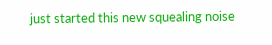just started this new squealing noise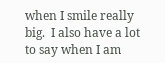when I smile really big.  I also have a lot to say when I am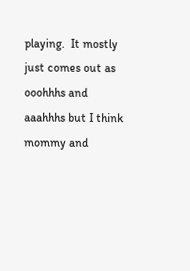playing.  It mostly just comes out as ooohhhs and aaahhhs but I think mommy and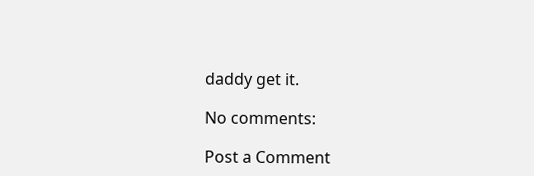daddy get it.

No comments:

Post a Comment